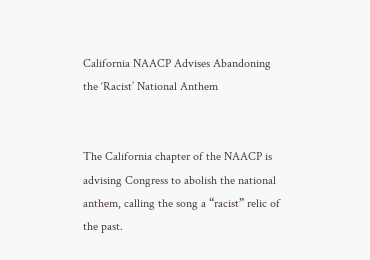California NAACP Advises Abandoning the ‘Racist’ National Anthem


The California chapter of the NAACP is advising Congress to abolish the national anthem, calling the song a “racist” relic of the past.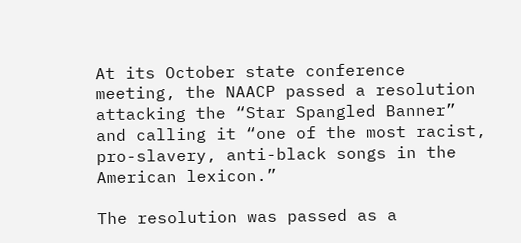At its October state conference meeting, the NAACP passed a resolution attacking the “Star Spangled Banner” and calling it “one of the most racist, pro-slavery, anti-black songs in the American lexicon.”

The resolution was passed as a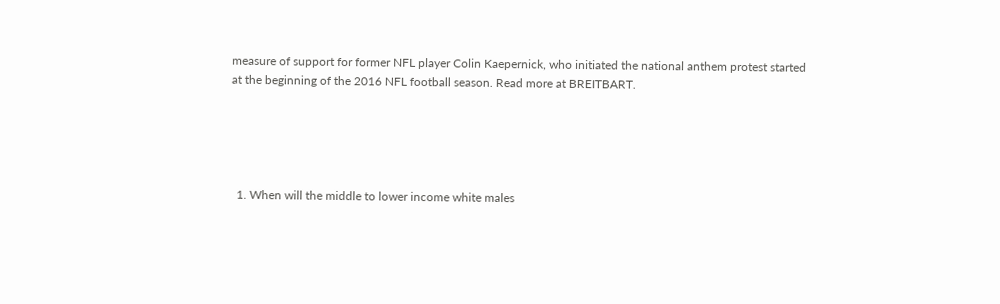measure of support for former NFL player Colin Kaepernick, who initiated the national anthem protest started at the beginning of the 2016 NFL football season. Read more at BREITBART.





  1. When will the middle to lower income white males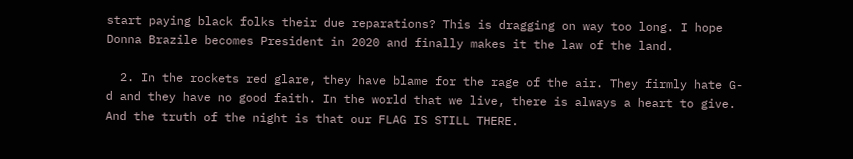start paying black folks their due reparations? This is dragging on way too long. I hope Donna Brazile becomes President in 2020 and finally makes it the law of the land.

  2. In the rockets red glare, they have blame for the rage of the air. They firmly hate G-d and they have no good faith. In the world that we live, there is always a heart to give. And the truth of the night is that our FLAG IS STILL THERE.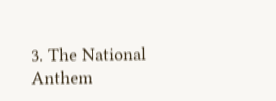3. The National Anthem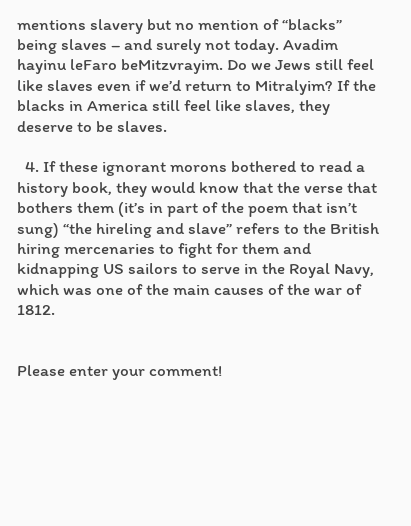mentions slavery but no mention of “blacks” being slaves – and surely not today. Avadim hayinu leFaro beMitzvrayim. Do we Jews still feel like slaves even if we’d return to Mitralyim? If the blacks in America still feel like slaves, they deserve to be slaves.

  4. If these ignorant morons bothered to read a history book, they would know that the verse that bothers them (it’s in part of the poem that isn’t sung) “the hireling and slave” refers to the British hiring mercenaries to fight for them and kidnapping US sailors to serve in the Royal Navy, which was one of the main causes of the war of 1812.


Please enter your comment!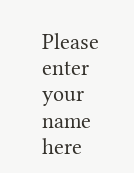Please enter your name here